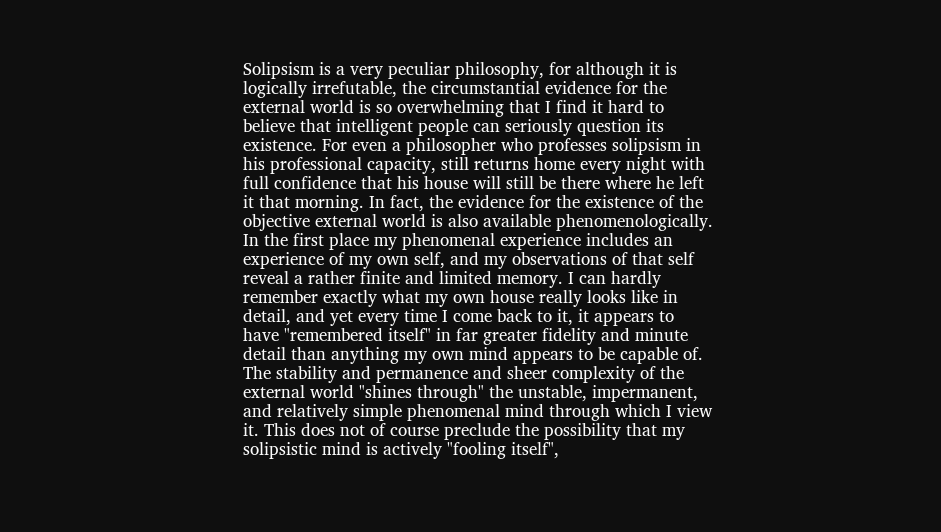Solipsism is a very peculiar philosophy, for although it is logically irrefutable, the circumstantial evidence for the external world is so overwhelming that I find it hard to believe that intelligent people can seriously question its existence. For even a philosopher who professes solipsism in his professional capacity, still returns home every night with full confidence that his house will still be there where he left it that morning. In fact, the evidence for the existence of the objective external world is also available phenomenologically. In the first place my phenomenal experience includes an experience of my own self, and my observations of that self reveal a rather finite and limited memory. I can hardly remember exactly what my own house really looks like in detail, and yet every time I come back to it, it appears to have "remembered itself" in far greater fidelity and minute detail than anything my own mind appears to be capable of. The stability and permanence and sheer complexity of the external world "shines through" the unstable, impermanent, and relatively simple phenomenal mind through which I view it. This does not of course preclude the possibility that my solipsistic mind is actively "fooling itself",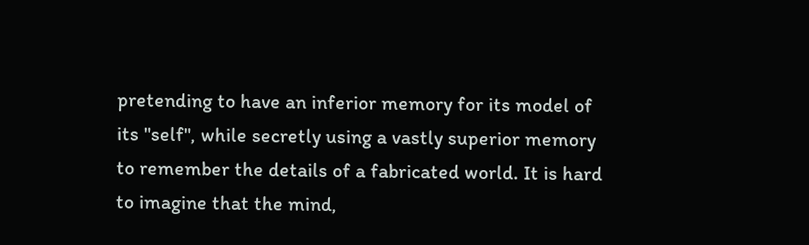pretending to have an inferior memory for its model of its "self", while secretly using a vastly superior memory to remember the details of a fabricated world. It is hard to imagine that the mind,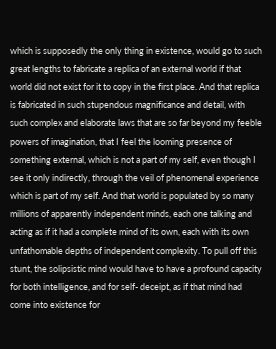which is supposedly the only thing in existence, would go to such great lengths to fabricate a replica of an external world if that world did not exist for it to copy in the first place. And that replica is fabricated in such stupendous magnificance and detail, with such complex and elaborate laws that are so far beyond my feeble powers of imagination, that I feel the looming presence of something external, which is not a part of my self, even though I see it only indirectly, through the veil of phenomenal experience which is part of my self. And that world is populated by so many millions of apparently independent minds, each one talking and acting as if it had a complete mind of its own, each with its own unfathomable depths of independent complexity. To pull off this stunt, the solipsistic mind would have to have a profound capacity for both intelligence, and for self- deceipt, as if that mind had come into existence for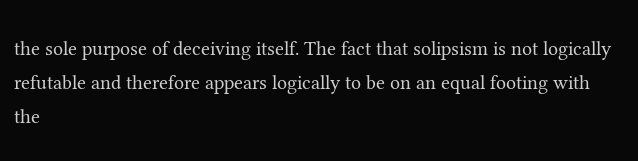the sole purpose of deceiving itself. The fact that solipsism is not logically refutable and therefore appears logically to be on an equal footing with the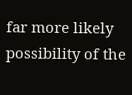far more likely possibility of the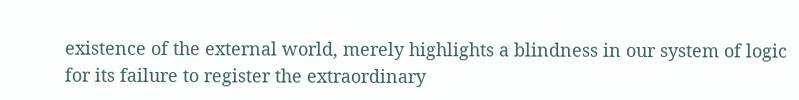existence of the external world, merely highlights a blindness in our system of logic for its failure to register the extraordinary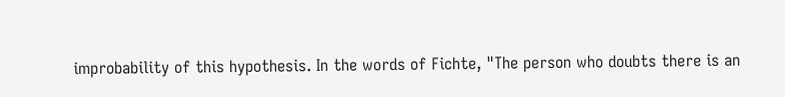improbability of this hypothesis. In the words of Fichte, "The person who doubts there is an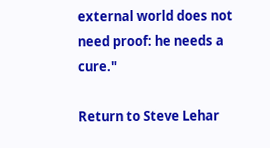external world does not need proof: he needs a cure."

Return to Steve Lehar